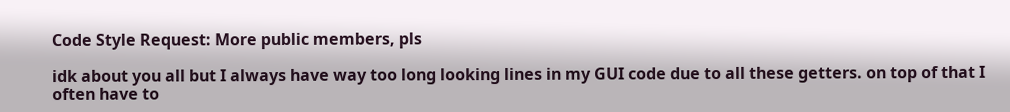Code Style Request: More public members, pls

idk about you all but I always have way too long looking lines in my GUI code due to all these getters. on top of that I often have to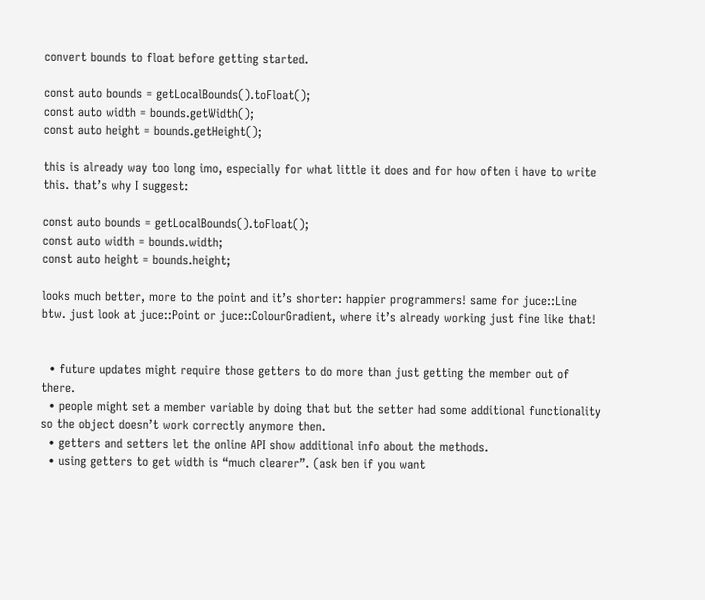convert bounds to float before getting started.

const auto bounds = getLocalBounds().toFloat();
const auto width = bounds.getWidth();
const auto height = bounds.getHeight();

this is already way too long imo, especially for what little it does and for how often i have to write this. that’s why I suggest:

const auto bounds = getLocalBounds().toFloat();
const auto width = bounds.width;
const auto height = bounds.height;

looks much better, more to the point and it’s shorter: happier programmers! same for juce::Line btw. just look at juce::Point or juce::ColourGradient, where it’s already working just fine like that!


  • future updates might require those getters to do more than just getting the member out of there.
  • people might set a member variable by doing that but the setter had some additional functionality so the object doesn’t work correctly anymore then.
  • getters and setters let the online API show additional info about the methods.
  • using getters to get width is “much clearer”. (ask ben if you want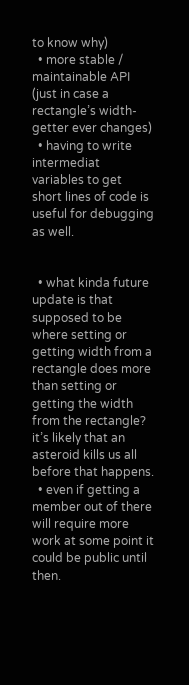to know why)
  • more stable / maintainable API (just in case a rectangle’s width-getter ever changes)
  • having to write intermediat variables to get short lines of code is useful for debugging as well.


  • what kinda future update is that supposed to be where setting or getting width from a rectangle does more than setting or getting the width from the rectangle? it’s likely that an asteroid kills us all before that happens.
  • even if getting a member out of there will require more work at some point it could be public until then.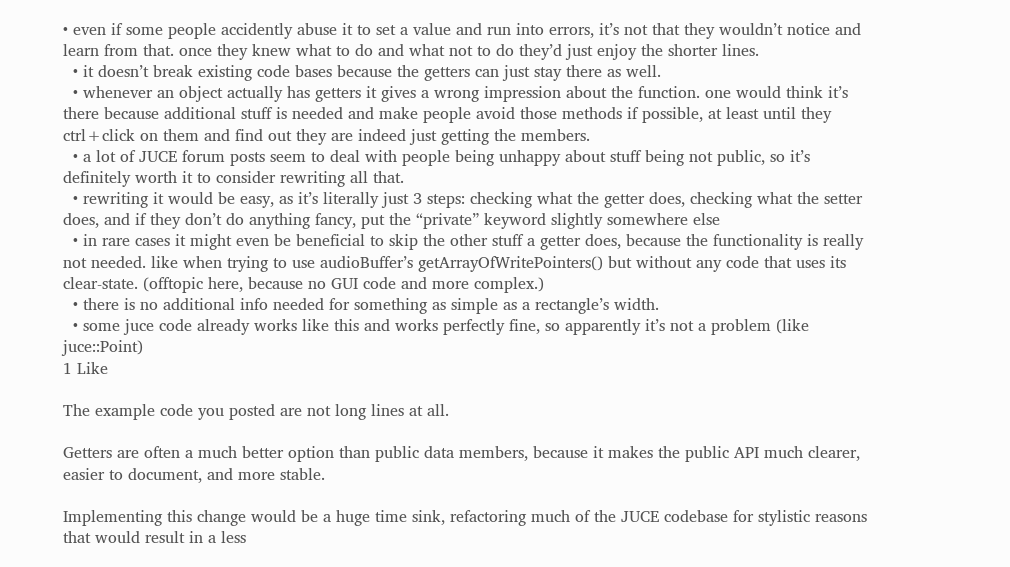• even if some people accidently abuse it to set a value and run into errors, it’s not that they wouldn’t notice and learn from that. once they knew what to do and what not to do they’d just enjoy the shorter lines.
  • it doesn’t break existing code bases because the getters can just stay there as well.
  • whenever an object actually has getters it gives a wrong impression about the function. one would think it’s there because additional stuff is needed and make people avoid those methods if possible, at least until they ctrl+click on them and find out they are indeed just getting the members.
  • a lot of JUCE forum posts seem to deal with people being unhappy about stuff being not public, so it’s definitely worth it to consider rewriting all that.
  • rewriting it would be easy, as it’s literally just 3 steps: checking what the getter does, checking what the setter does, and if they don’t do anything fancy, put the “private” keyword slightly somewhere else
  • in rare cases it might even be beneficial to skip the other stuff a getter does, because the functionality is really not needed. like when trying to use audioBuffer’s getArrayOfWritePointers() but without any code that uses its clear-state. (offtopic here, because no GUI code and more complex.)
  • there is no additional info needed for something as simple as a rectangle’s width.
  • some juce code already works like this and works perfectly fine, so apparently it’s not a problem (like juce::Point)
1 Like

The example code you posted are not long lines at all.

Getters are often a much better option than public data members, because it makes the public API much clearer, easier to document, and more stable.

Implementing this change would be a huge time sink, refactoring much of the JUCE codebase for stylistic reasons that would result in a less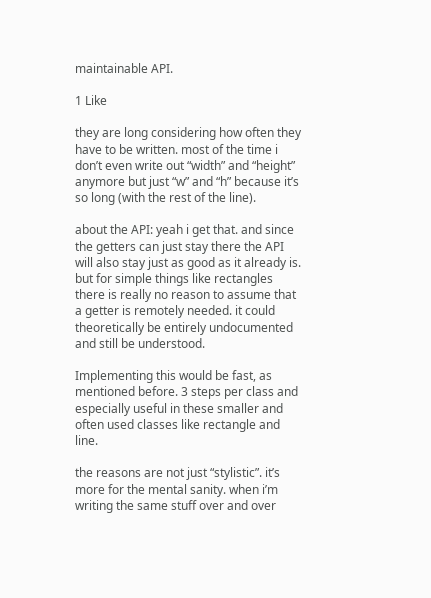maintainable API.

1 Like

they are long considering how often they have to be written. most of the time i don’t even write out “width” and “height” anymore but just “w” and “h” because it’s so long (with the rest of the line).

about the API: yeah i get that. and since the getters can just stay there the API will also stay just as good as it already is. but for simple things like rectangles there is really no reason to assume that a getter is remotely needed. it could theoretically be entirely undocumented and still be understood.

Implementing this would be fast, as mentioned before. 3 steps per class and especially useful in these smaller and often used classes like rectangle and line.

the reasons are not just “stylistic”. it’s more for the mental sanity. when i’m writing the same stuff over and over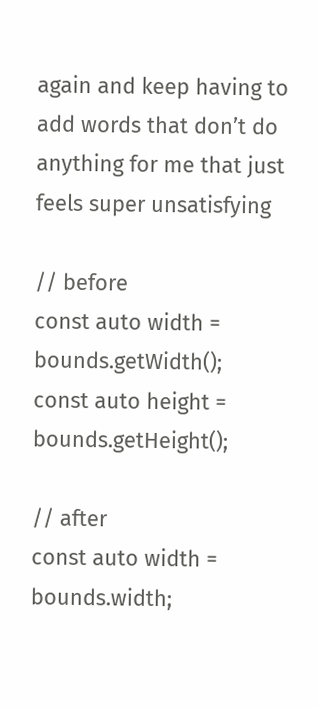again and keep having to add words that don’t do anything for me that just feels super unsatisfying

// before
const auto width = bounds.getWidth();
const auto height = bounds.getHeight();

// after
const auto width = bounds.width;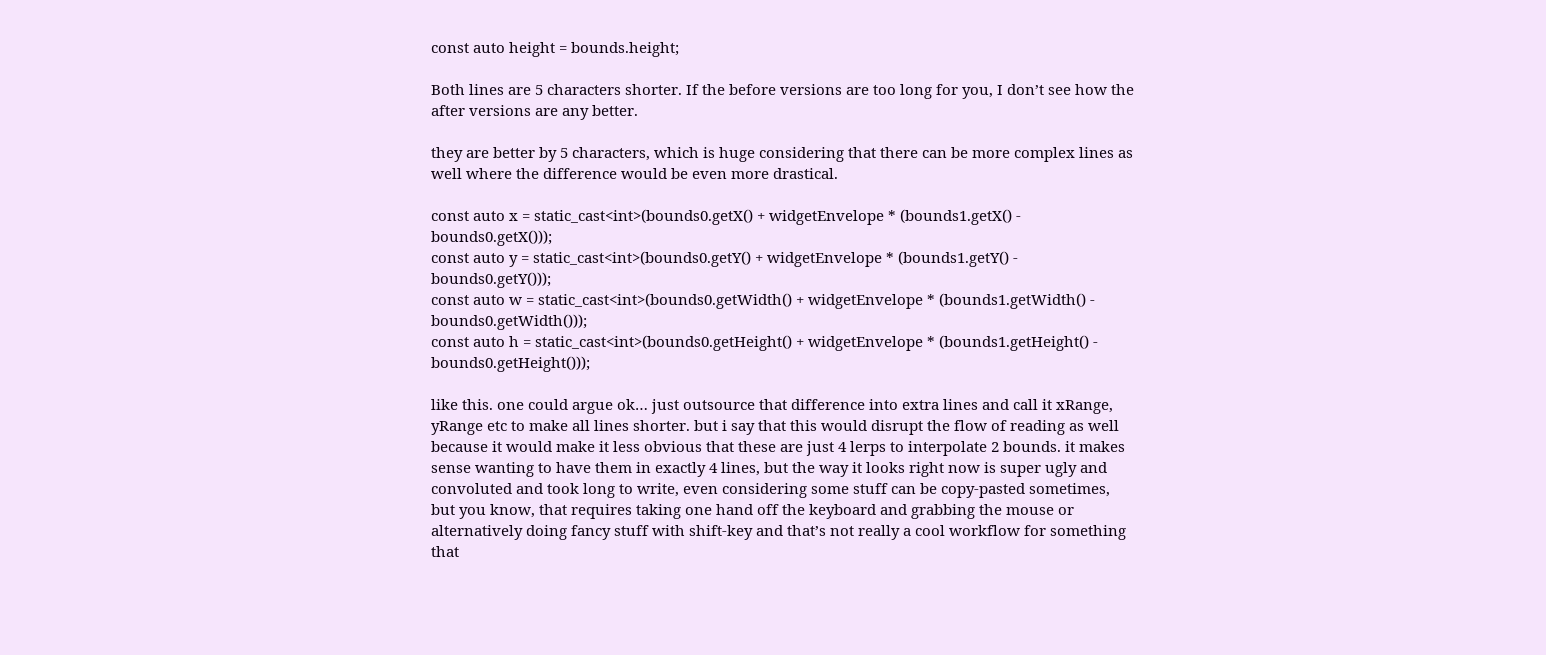const auto height = bounds.height;

Both lines are 5 characters shorter. If the before versions are too long for you, I don’t see how the after versions are any better.

they are better by 5 characters, which is huge considering that there can be more complex lines as well where the difference would be even more drastical.

const auto x = static_cast<int>(bounds0.getX() + widgetEnvelope * (bounds1.getX() - bounds0.getX()));
const auto y = static_cast<int>(bounds0.getY() + widgetEnvelope * (bounds1.getY() - bounds0.getY()));
const auto w = static_cast<int>(bounds0.getWidth() + widgetEnvelope * (bounds1.getWidth() - bounds0.getWidth()));
const auto h = static_cast<int>(bounds0.getHeight() + widgetEnvelope * (bounds1.getHeight() - bounds0.getHeight()));

like this. one could argue ok… just outsource that difference into extra lines and call it xRange, yRange etc to make all lines shorter. but i say that this would disrupt the flow of reading as well because it would make it less obvious that these are just 4 lerps to interpolate 2 bounds. it makes sense wanting to have them in exactly 4 lines, but the way it looks right now is super ugly and convoluted and took long to write, even considering some stuff can be copy-pasted sometimes, but you know, that requires taking one hand off the keyboard and grabbing the mouse or alternatively doing fancy stuff with shift-key and that’s not really a cool workflow for something that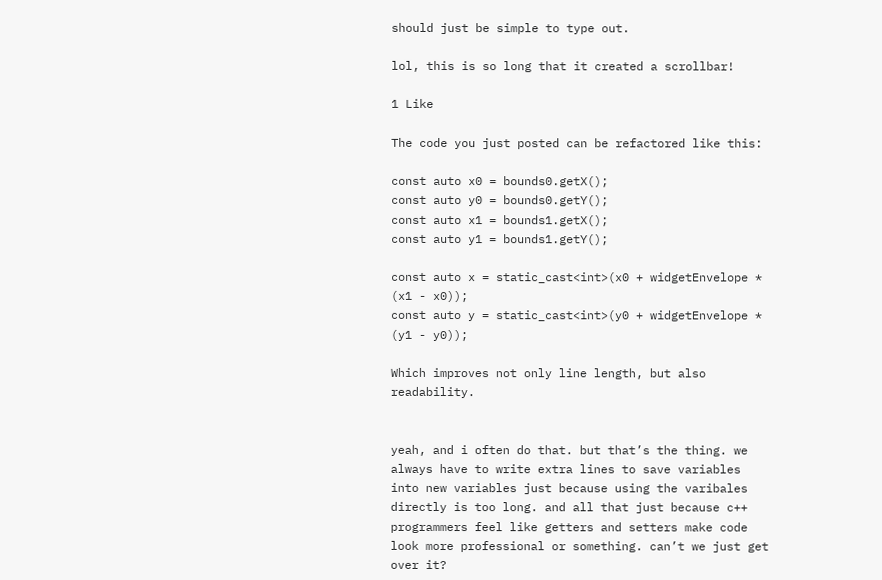should just be simple to type out.

lol, this is so long that it created a scrollbar!

1 Like

The code you just posted can be refactored like this:

const auto x0 = bounds0.getX();
const auto y0 = bounds0.getY();
const auto x1 = bounds1.getX();
const auto y1 = bounds1.getY();

const auto x = static_cast<int>(x0 + widgetEnvelope * (x1 - x0));
const auto y = static_cast<int>(y0 + widgetEnvelope * (y1 - y0));

Which improves not only line length, but also readability.


yeah, and i often do that. but that’s the thing. we always have to write extra lines to save variables into new variables just because using the varibales directly is too long. and all that just because c++ programmers feel like getters and setters make code look more professional or something. can’t we just get over it?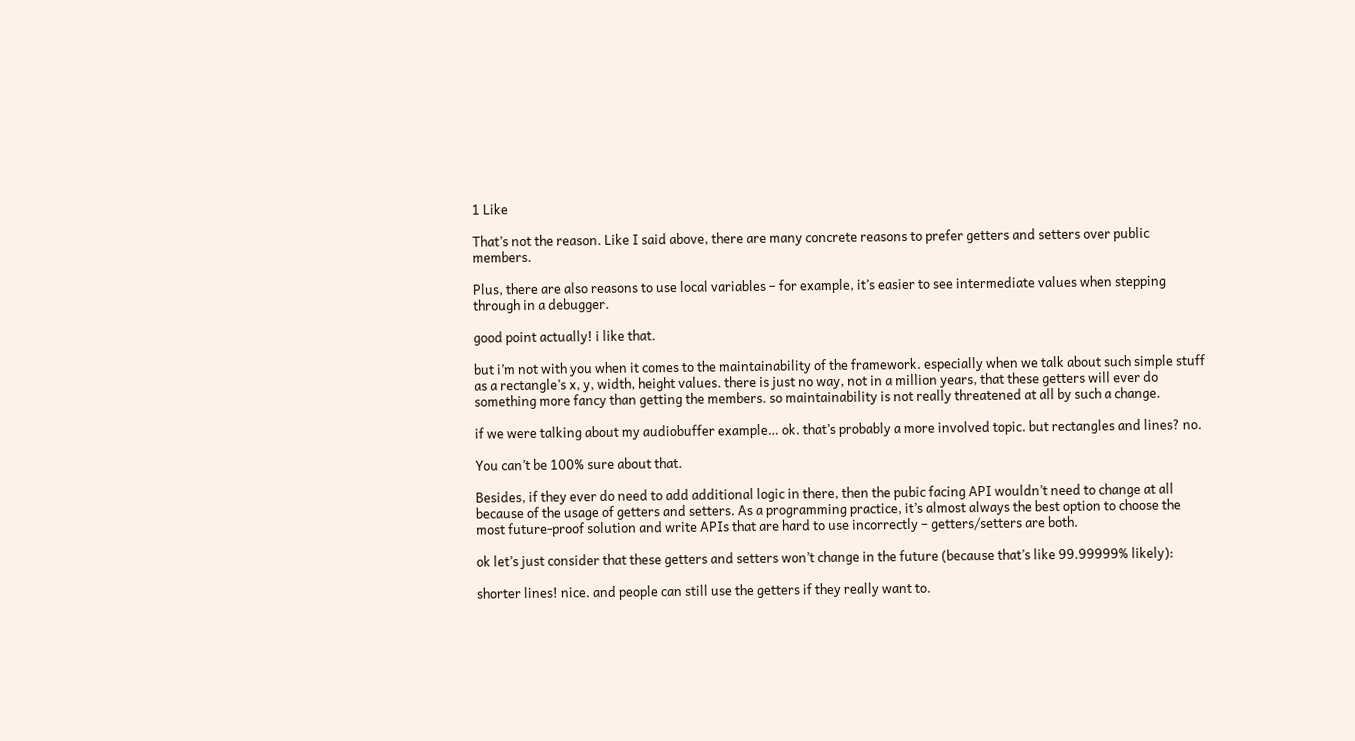1 Like

That’s not the reason. Like I said above, there are many concrete reasons to prefer getters and setters over public members.

Plus, there are also reasons to use local variables – for example, it’s easier to see intermediate values when stepping through in a debugger.

good point actually! i like that.

but i’m not with you when it comes to the maintainability of the framework. especially when we talk about such simple stuff as a rectangle’s x, y, width, height values. there is just no way, not in a million years, that these getters will ever do something more fancy than getting the members. so maintainability is not really threatened at all by such a change.

if we were talking about my audiobuffer example… ok. that’s probably a more involved topic. but rectangles and lines? no.

You can’t be 100% sure about that.

Besides, if they ever do need to add additional logic in there, then the pubic facing API wouldn’t need to change at all because of the usage of getters and setters. As a programming practice, it’s almost always the best option to choose the most future-proof solution and write APIs that are hard to use incorrectly – getters/setters are both.

ok let’s just consider that these getters and setters won’t change in the future (because that’s like 99.99999% likely):

shorter lines! nice. and people can still use the getters if they really want to.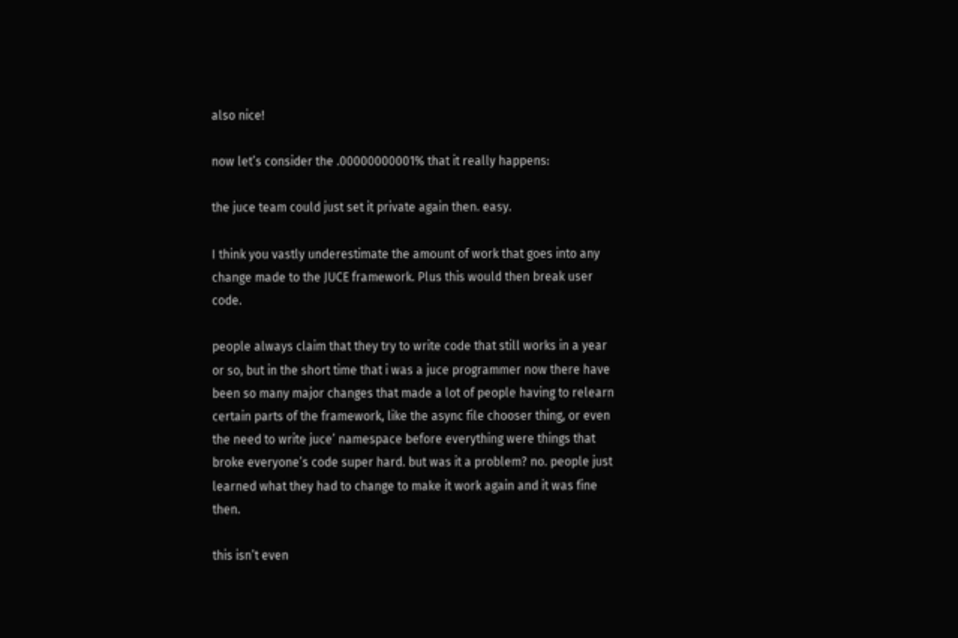also nice!

now let’s consider the .00000000001% that it really happens:

the juce team could just set it private again then. easy.

I think you vastly underestimate the amount of work that goes into any change made to the JUCE framework. Plus this would then break user code.

people always claim that they try to write code that still works in a year or so, but in the short time that i was a juce programmer now there have been so many major changes that made a lot of people having to relearn certain parts of the framework, like the async file chooser thing, or even the need to write juce’ namespace before everything were things that broke everyone’s code super hard. but was it a problem? no. people just learned what they had to change to make it work again and it was fine then.

this isn’t even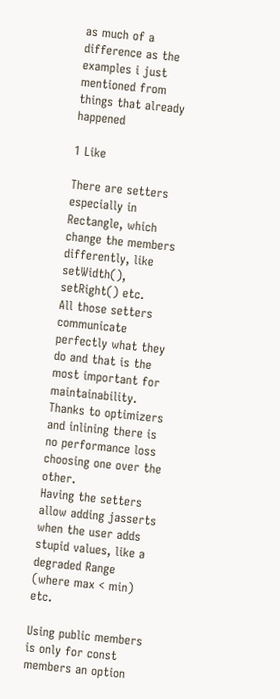as much of a difference as the examples i just mentioned from things that already happened

1 Like

There are setters especially in Rectangle, which change the members differently, like setWidth(), setRight() etc.
All those setters communicate perfectly what they do and that is the most important for maintainability.
Thanks to optimizers and inlining there is no performance loss choosing one over the other.
Having the setters allow adding jasserts when the user adds stupid values, like a degraded Range (where max < min) etc.

Using public members is only for const members an option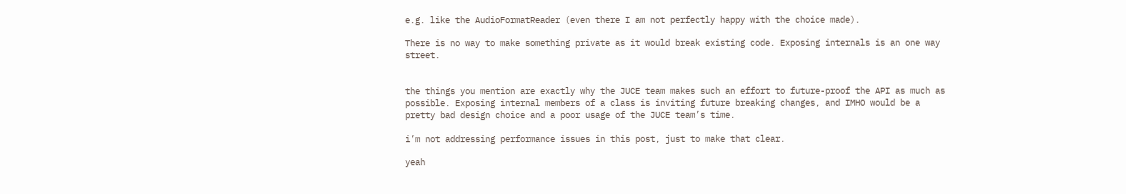e.g. like the AudioFormatReader (even there I am not perfectly happy with the choice made).

There is no way to make something private as it would break existing code. Exposing internals is an one way street.


the things you mention are exactly why the JUCE team makes such an effort to future-proof the API as much as possible. Exposing internal members of a class is inviting future breaking changes, and IMHO would be a pretty bad design choice and a poor usage of the JUCE team’s time.

i’m not addressing performance issues in this post, just to make that clear.

yeah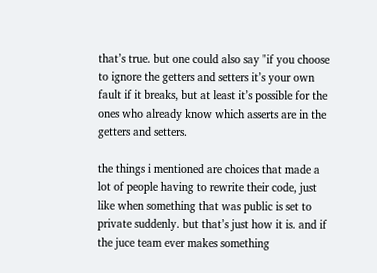that’s true. but one could also say "if you choose to ignore the getters and setters it’s your own fault if it breaks, but at least it’s possible for the ones who already know which asserts are in the getters and setters.

the things i mentioned are choices that made a lot of people having to rewrite their code, just like when something that was public is set to private suddenly. but that’s just how it is. and if the juce team ever makes something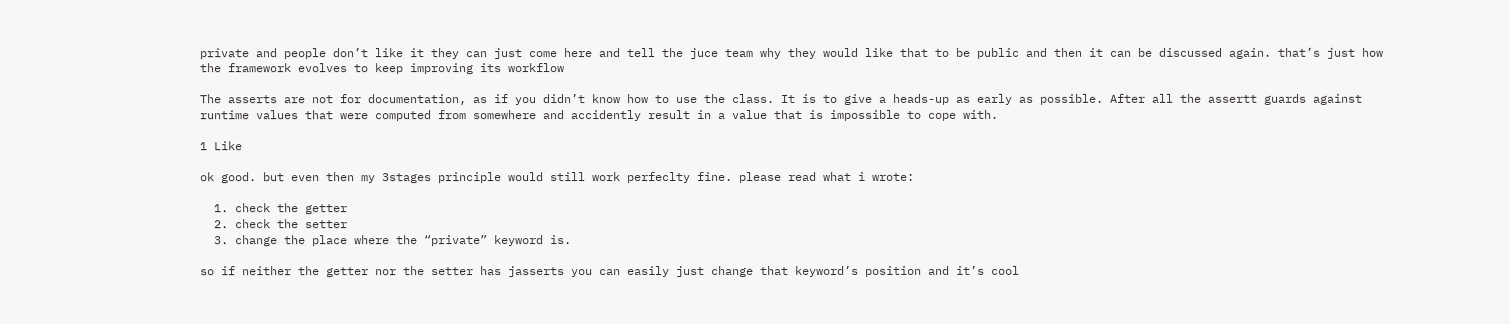private and people don’t like it they can just come here and tell the juce team why they would like that to be public and then it can be discussed again. that’s just how the framework evolves to keep improving its workflow

The asserts are not for documentation, as if you didn’t know how to use the class. It is to give a heads-up as early as possible. After all the assertt guards against runtime values that were computed from somewhere and accidently result in a value that is impossible to cope with.

1 Like

ok good. but even then my 3stages principle would still work perfeclty fine. please read what i wrote:

  1. check the getter
  2. check the setter
  3. change the place where the “private” keyword is.

so if neither the getter nor the setter has jasserts you can easily just change that keyword’s position and it’s cool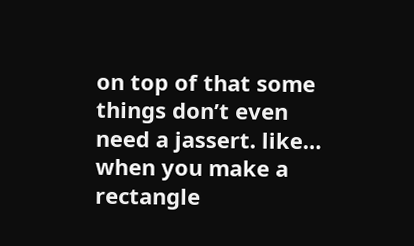on top of that some things don’t even need a jassert. like… when you make a rectangle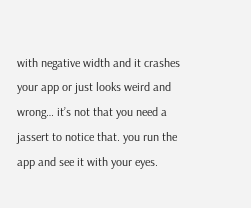with negative width and it crashes your app or just looks weird and wrong… it’s not that you need a jassert to notice that. you run the app and see it with your eyes.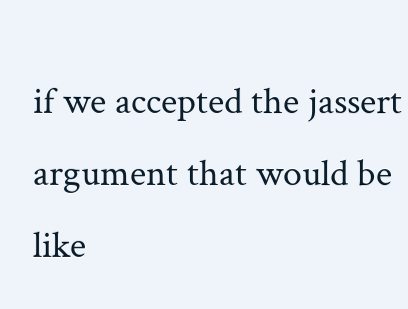if we accepted the jassert argument that would be like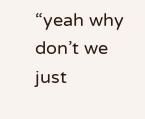“yeah why don’t we just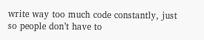write way too much code constantly, just so people don’t have to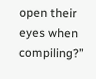open their eyes when compiling?”